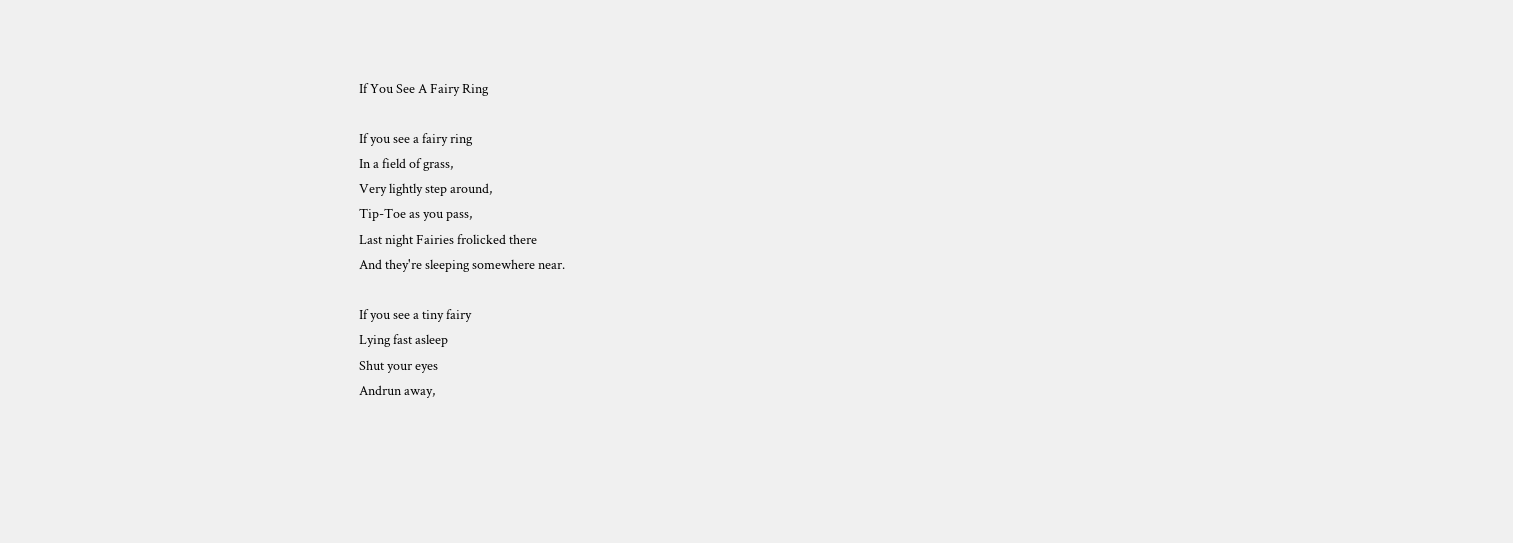If You See A Fairy Ring

If you see a fairy ring
In a field of grass,
Very lightly step around,
Tip-Toe as you pass,
Last night Fairies frolicked there
And they're sleeping somewhere near.

If you see a tiny fairy
Lying fast asleep
Shut your eyes
Andrun away,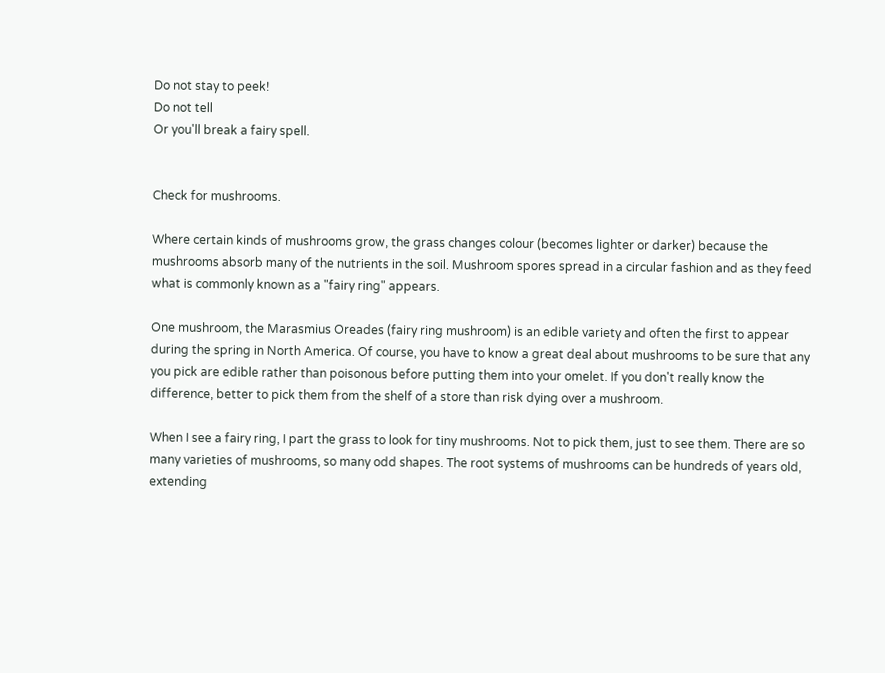Do not stay to peek!
Do not tell
Or you'll break a fairy spell.


Check for mushrooms.

Where certain kinds of mushrooms grow, the grass changes colour (becomes lighter or darker) because the mushrooms absorb many of the nutrients in the soil. Mushroom spores spread in a circular fashion and as they feed what is commonly known as a "fairy ring" appears.

One mushroom, the Marasmius Oreades (fairy ring mushroom) is an edible variety and often the first to appear during the spring in North America. Of course, you have to know a great deal about mushrooms to be sure that any you pick are edible rather than poisonous before putting them into your omelet. If you don't really know the difference, better to pick them from the shelf of a store than risk dying over a mushroom.

When I see a fairy ring, I part the grass to look for tiny mushrooms. Not to pick them, just to see them. There are so many varieties of mushrooms, so many odd shapes. The root systems of mushrooms can be hundreds of years old, extending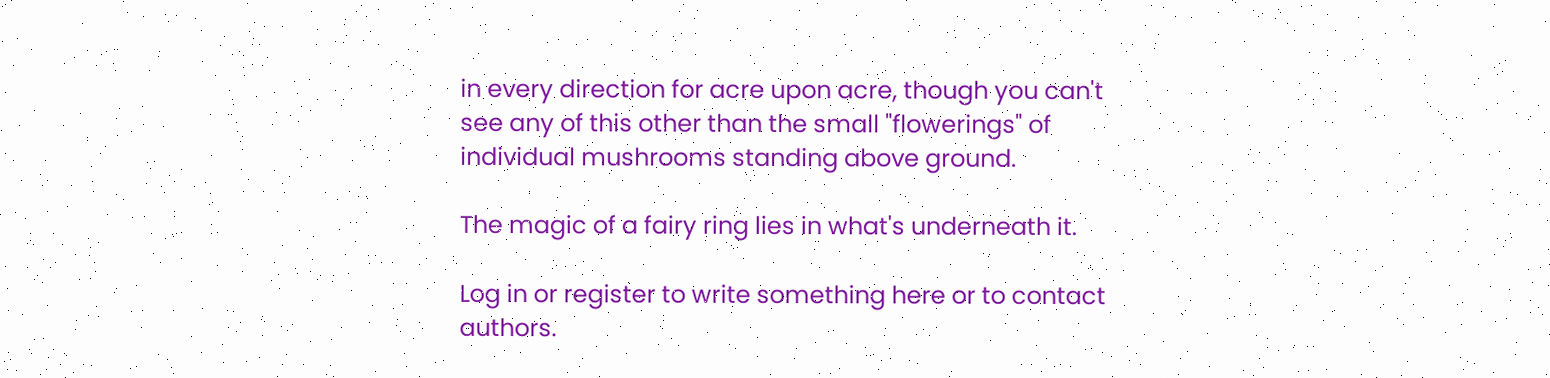in every direction for acre upon acre, though you can't see any of this other than the small "flowerings" of individual mushrooms standing above ground.

The magic of a fairy ring lies in what's underneath it.

Log in or register to write something here or to contact authors.